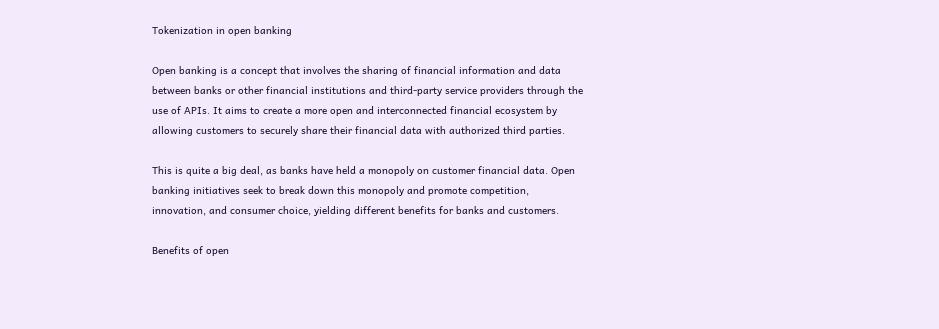Tokenization in open banking

Open banking is a concept that involves the sharing of financial information and data between banks or other financial institutions and third-party service providers through the use of APIs. It aims to create a more open and interconnected financial ecosystem by allowing customers to securely share their financial data with authorized third parties.

This is quite a big deal, as banks have held a monopoly on customer financial data. Open banking initiatives seek to break down this monopoly and promote competition, innovation, and consumer choice, yielding different benefits for banks and customers.

Benefits of open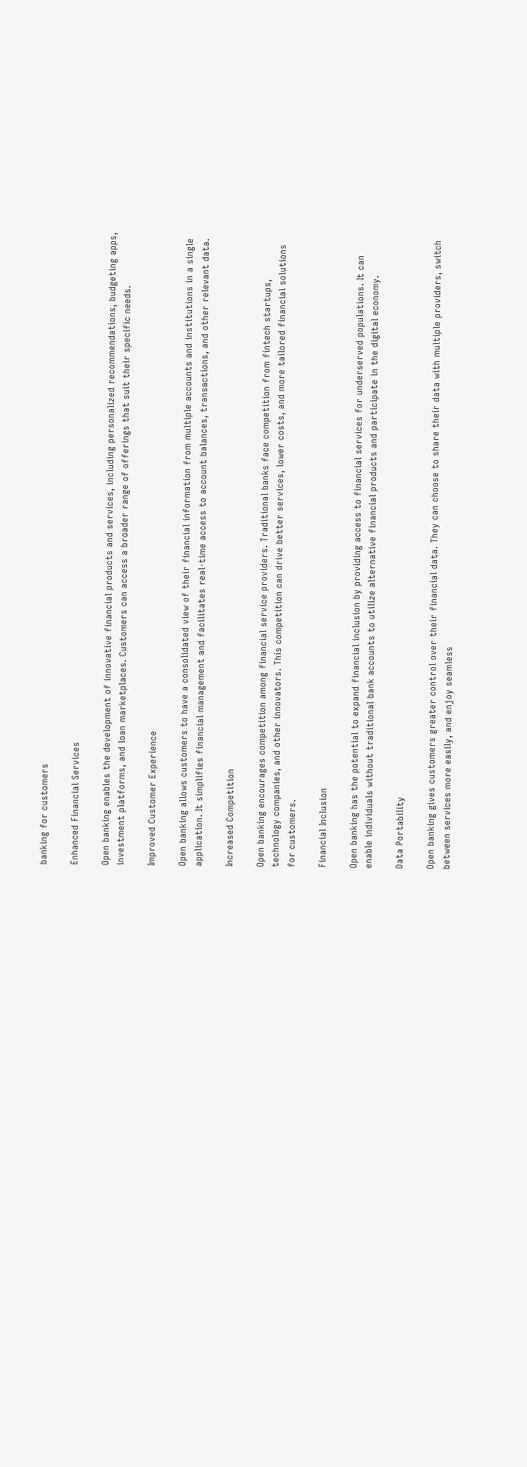banking for customers

Enhanced Financial Services

Open banking enables the development of innovative financial products and services, including personalized recommendations, budgeting apps, investment platforms, and loan marketplaces. Customers can access a broader range of offerings that suit their specific needs.

Improved Customer Experience

Open banking allows customers to have a consolidated view of their financial information from multiple accounts and institutions in a single application. It simplifies financial management and facilitates real-time access to account balances, transactions, and other relevant data.

Increased Competition

Open banking encourages competition among financial service providers. Traditional banks face competition from fintech startups, technology companies, and other innovators. This competition can drive better services, lower costs, and more tailored financial solutions for customers.

Financial Inclusion

Open banking has the potential to expand financial inclusion by providing access to financial services for underserved populations. It can enable individuals without traditional bank accounts to utilize alternative financial products and participate in the digital economy.

Data Portability

Open banking gives customers greater control over their financial data. They can choose to share their data with multiple providers, switch between services more easily, and enjoy seamless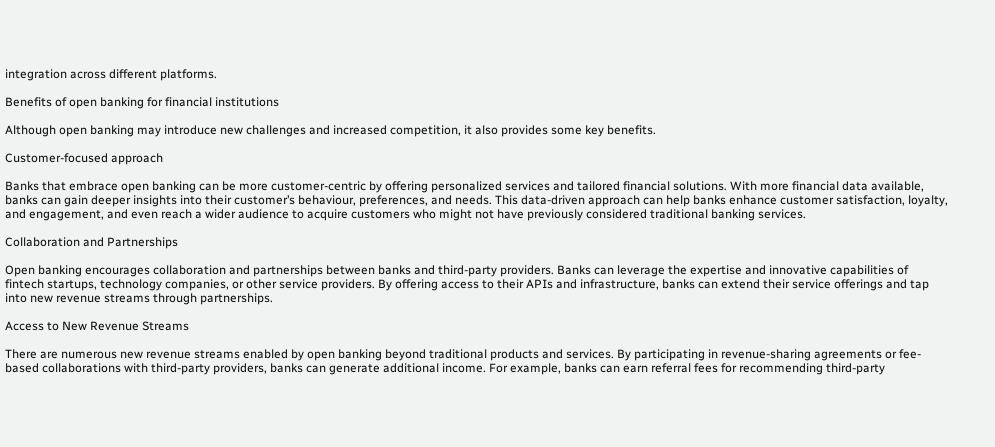integration across different platforms.

Benefits of open banking for financial institutions

Although open banking may introduce new challenges and increased competition, it also provides some key benefits.

Customer-focused approach

Banks that embrace open banking can be more customer-centric by offering personalized services and tailored financial solutions. With more financial data available, banks can gain deeper insights into their customer’s behaviour, preferences, and needs. This data-driven approach can help banks enhance customer satisfaction, loyalty, and engagement, and even reach a wider audience to acquire customers who might not have previously considered traditional banking services.

Collaboration and Partnerships

Open banking encourages collaboration and partnerships between banks and third-party providers. Banks can leverage the expertise and innovative capabilities of fintech startups, technology companies, or other service providers. By offering access to their APIs and infrastructure, banks can extend their service offerings and tap into new revenue streams through partnerships.

Access to New Revenue Streams

There are numerous new revenue streams enabled by open banking beyond traditional products and services. By participating in revenue-sharing agreements or fee-based collaborations with third-party providers, banks can generate additional income. For example, banks can earn referral fees for recommending third-party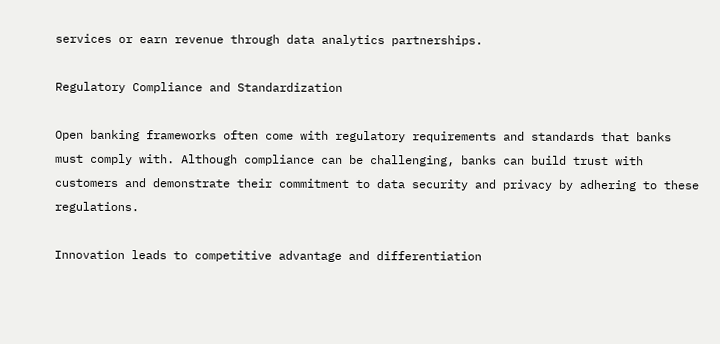services or earn revenue through data analytics partnerships.

Regulatory Compliance and Standardization

Open banking frameworks often come with regulatory requirements and standards that banks must comply with. Although compliance can be challenging, banks can build trust with customers and demonstrate their commitment to data security and privacy by adhering to these regulations.

Innovation leads to competitive advantage and differentiation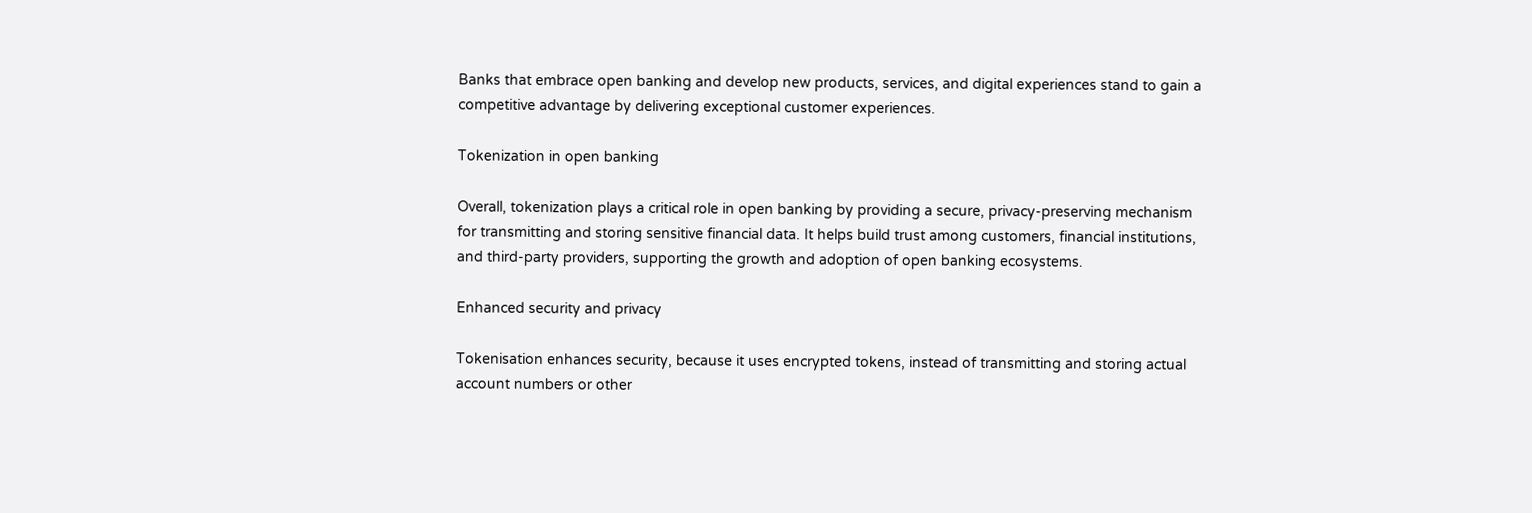Banks that embrace open banking and develop new products, services, and digital experiences stand to gain a competitive advantage by delivering exceptional customer experiences.

Tokenization in open banking

Overall, tokenization plays a critical role in open banking by providing a secure, privacy-preserving mechanism for transmitting and storing sensitive financial data. It helps build trust among customers, financial institutions, and third-party providers, supporting the growth and adoption of open banking ecosystems.

Enhanced security and privacy

Tokenisation enhances security, because it uses encrypted tokens, instead of transmitting and storing actual account numbers or other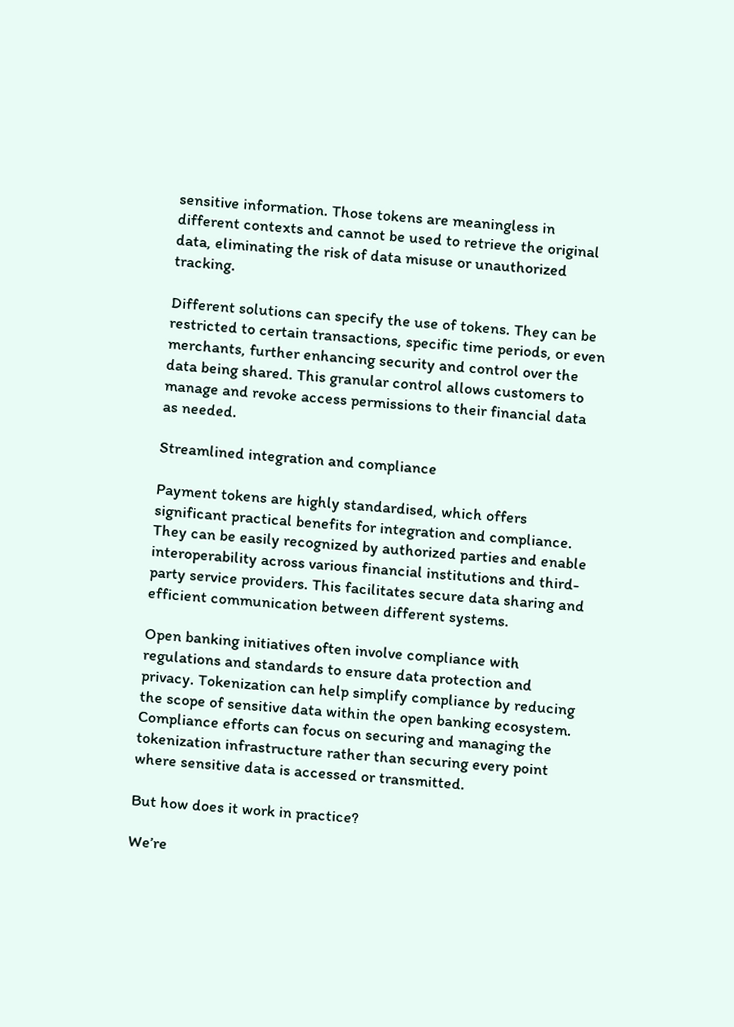sensitive information. Those tokens are meaningless in different contexts and cannot be used to retrieve the original data, eliminating the risk of data misuse or unauthorized tracking.

Different solutions can specify the use of tokens. They can be restricted to certain transactions, specific time periods, or even merchants, further enhancing security and control over the data being shared. This granular control allows customers to manage and revoke access permissions to their financial data as needed.

Streamlined integration and compliance

Payment tokens are highly standardised, which offers significant practical benefits for integration and compliance. They can be easily recognized by authorized parties and enable interoperability across various financial institutions and third-party service providers. This facilitates secure data sharing and efficient communication between different systems.

Open banking initiatives often involve compliance with regulations and standards to ensure data protection and privacy. Tokenization can help simplify compliance by reducing the scope of sensitive data within the open banking ecosystem. Compliance efforts can focus on securing and managing the tokenization infrastructure rather than securing every point where sensitive data is accessed or transmitted.

But how does it work in practice?

We’re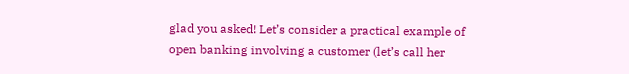glad you asked! Let’s consider a practical example of open banking involving a customer (let’s call her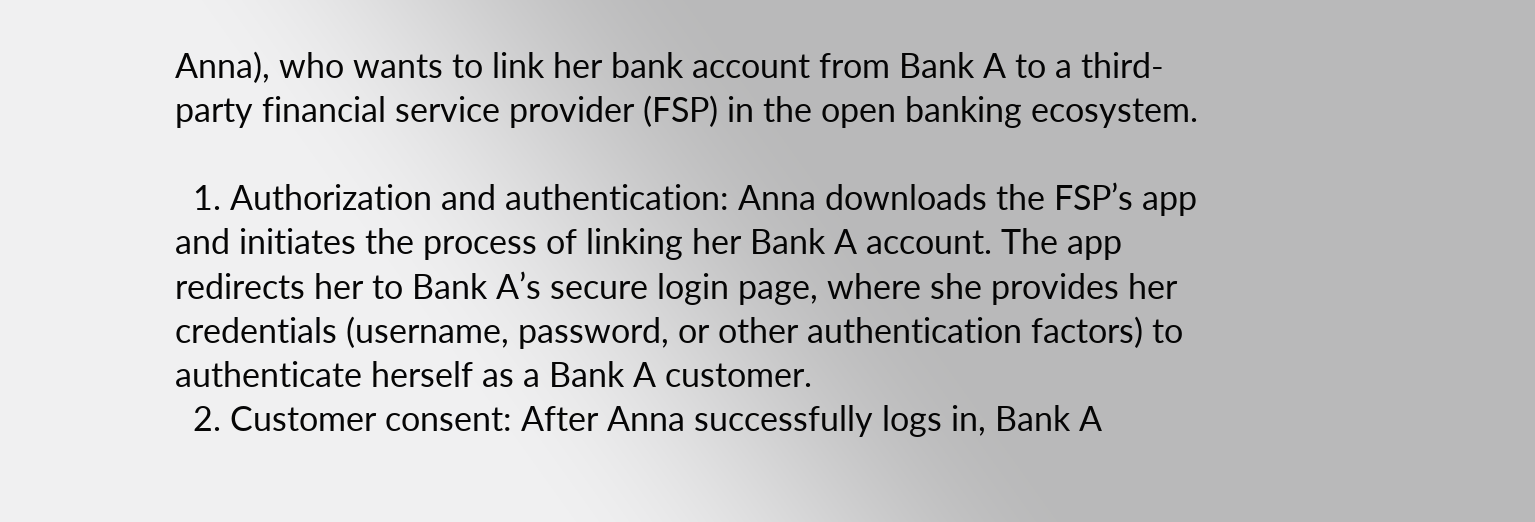Anna), who wants to link her bank account from Bank A to a third-party financial service provider (FSP) in the open banking ecosystem.

  1. Authorization and authentication: Anna downloads the FSP’s app and initiates the process of linking her Bank A account. The app redirects her to Bank A’s secure login page, where she provides her credentials (username, password, or other authentication factors) to authenticate herself as a Bank A customer.
  2. Customer consent: After Anna successfully logs in, Bank A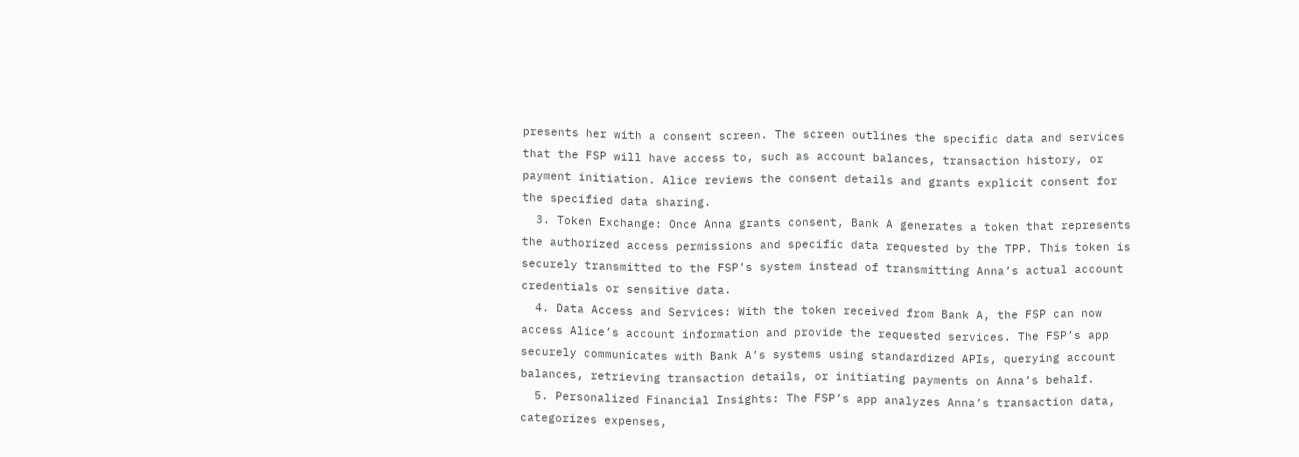presents her with a consent screen. The screen outlines the specific data and services that the FSP will have access to, such as account balances, transaction history, or payment initiation. Alice reviews the consent details and grants explicit consent for the specified data sharing.
  3. Token Exchange: Once Anna grants consent, Bank A generates a token that represents the authorized access permissions and specific data requested by the TPP. This token is securely transmitted to the FSP’s system instead of transmitting Anna’s actual account credentials or sensitive data.
  4. Data Access and Services: With the token received from Bank A, the FSP can now access Alice’s account information and provide the requested services. The FSP’s app securely communicates with Bank A’s systems using standardized APIs, querying account balances, retrieving transaction details, or initiating payments on Anna’s behalf.
  5. Personalized Financial Insights: The FSP’s app analyzes Anna’s transaction data, categorizes expenses,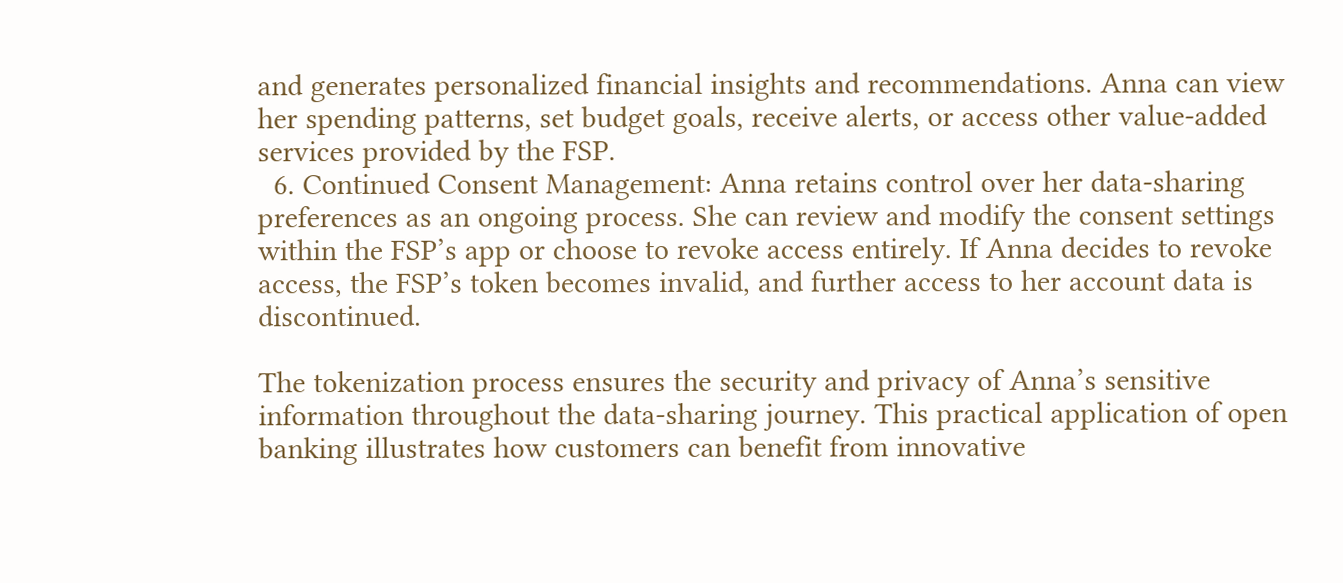and generates personalized financial insights and recommendations. Anna can view her spending patterns, set budget goals, receive alerts, or access other value-added services provided by the FSP.
  6. Continued Consent Management: Anna retains control over her data-sharing preferences as an ongoing process. She can review and modify the consent settings within the FSP’s app or choose to revoke access entirely. If Anna decides to revoke access, the FSP’s token becomes invalid, and further access to her account data is discontinued.

The tokenization process ensures the security and privacy of Anna’s sensitive information throughout the data-sharing journey. This practical application of open banking illustrates how customers can benefit from innovative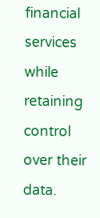financial services while retaining control over their data.